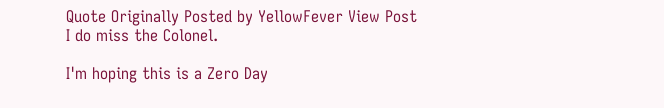Quote Originally Posted by YellowFever View Post
I do miss the Colonel.

I'm hoping this is a Zero Day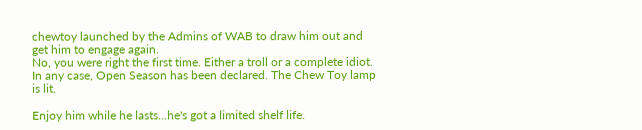chewtoy launched by the Admins of WAB to draw him out and get him to engage again.
No, you were right the first time. Either a troll or a complete idiot. In any case, Open Season has been declared. The Chew Toy lamp is lit.

Enjoy him while he lasts...he's got a limited shelf life.